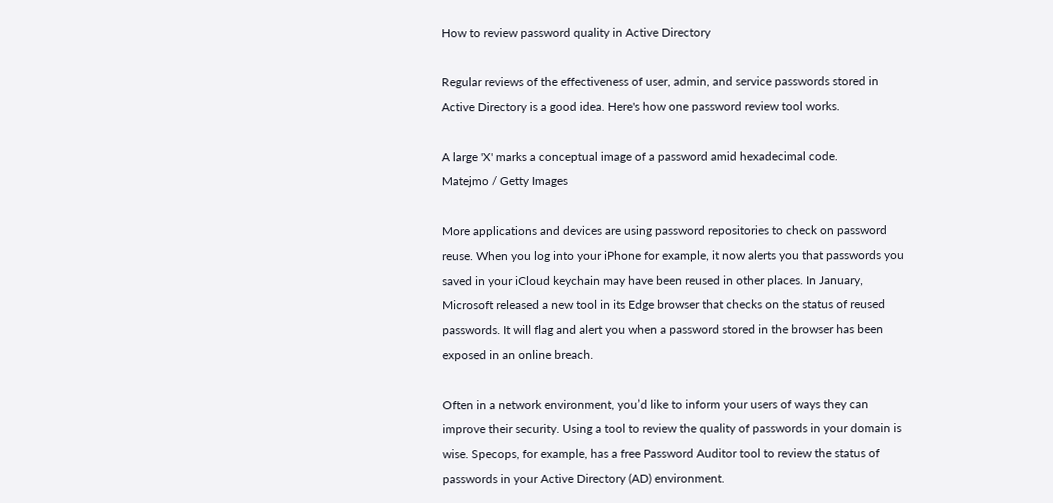How to review password quality in Active Directory

Regular reviews of the effectiveness of user, admin, and service passwords stored in Active Directory is a good idea. Here's how one password review tool works.

A large 'X' marks a conceptual image of a password amid hexadecimal code.
Matejmo / Getty Images

More applications and devices are using password repositories to check on password reuse. When you log into your iPhone for example, it now alerts you that passwords you saved in your iCloud keychain may have been reused in other places. In January, Microsoft released a new tool in its Edge browser that checks on the status of reused passwords. It will flag and alert you when a password stored in the browser has been exposed in an online breach.

Often in a network environment, you’d like to inform your users of ways they can improve their security. Using a tool to review the quality of passwords in your domain is wise. Specops, for example, has a free Password Auditor tool to review the status of passwords in your Active Directory (AD) environment.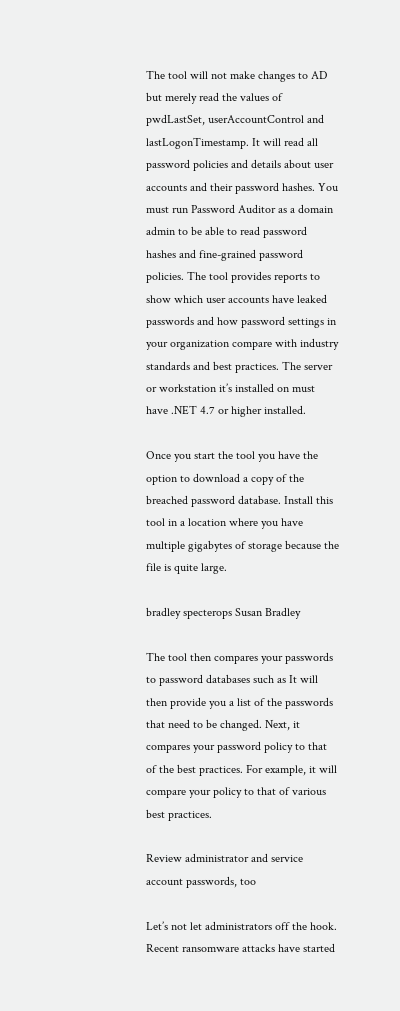The tool will not make changes to AD but merely read the values of pwdLastSet, userAccountControl and lastLogonTimestamp. It will read all password policies and details about user accounts and their password hashes. You must run Password Auditor as a domain admin to be able to read password hashes and fine-grained password policies. The tool provides reports to show which user accounts have leaked passwords and how password settings in your organization compare with industry standards and best practices. The server or workstation it’s installed on must have .NET 4.7 or higher installed.

Once you start the tool you have the option to download a copy of the breached password database. Install this tool in a location where you have multiple gigabytes of storage because the file is quite large.

bradley specterops Susan Bradley

The tool then compares your passwords to password databases such as It will then provide you a list of the passwords that need to be changed. Next, it compares your password policy to that of the best practices. For example, it will compare your policy to that of various best practices.

Review administrator and service account passwords, too

Let’s not let administrators off the hook. Recent ransomware attacks have started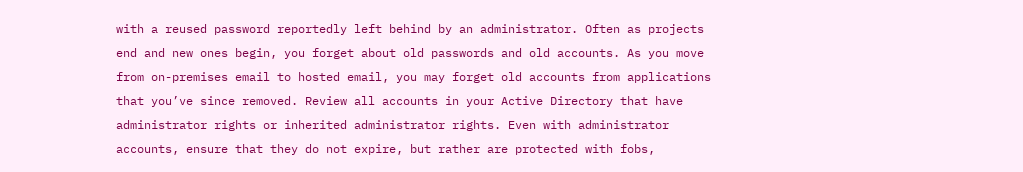with a reused password reportedly left behind by an administrator. Often as projects end and new ones begin, you forget about old passwords and old accounts. As you move from on-premises email to hosted email, you may forget old accounts from applications that you’ve since removed. Review all accounts in your Active Directory that have administrator rights or inherited administrator rights. Even with administrator accounts, ensure that they do not expire, but rather are protected with fobs,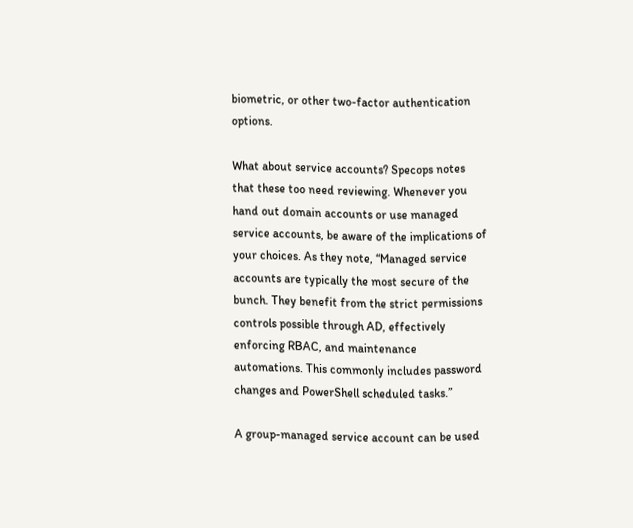biometric, or other two-factor authentication options.

What about service accounts? Specops notes that these too need reviewing. Whenever you hand out domain accounts or use managed service accounts, be aware of the implications of your choices. As they note, “Managed service accounts are typically the most secure of the bunch. They benefit from the strict permissions controls possible through AD, effectively enforcing RBAC, and maintenance automations. This commonly includes password changes and PowerShell scheduled tasks.”

A group-managed service account can be used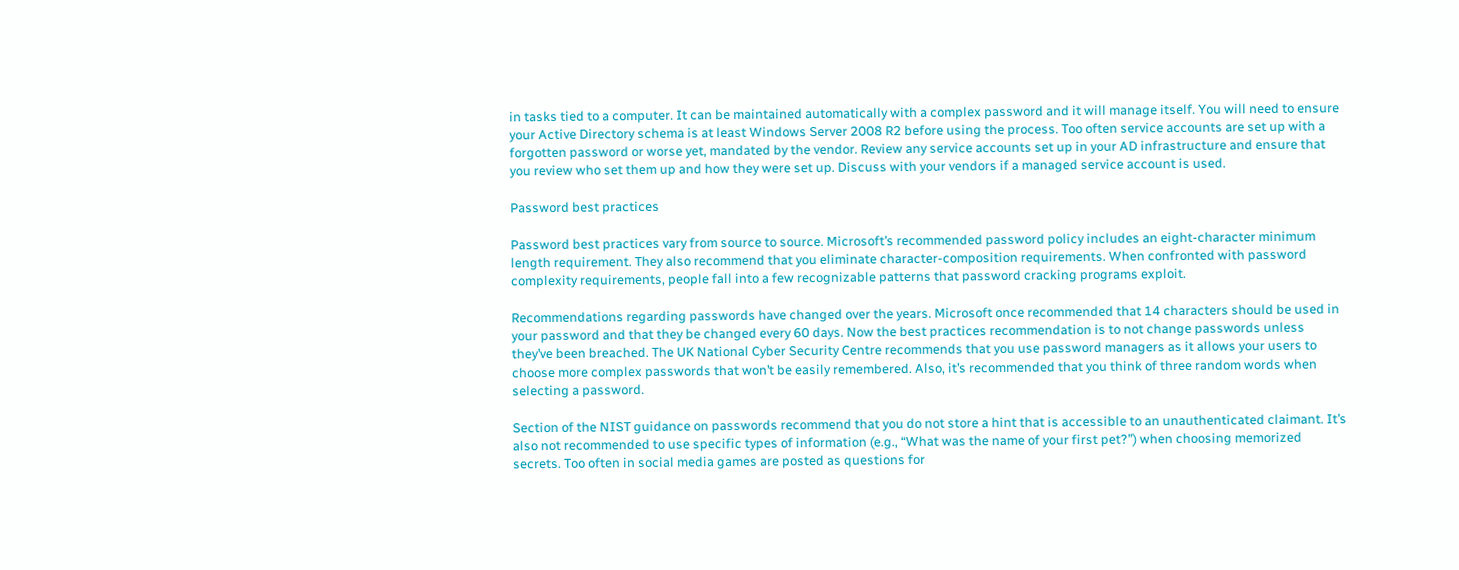in tasks tied to a computer. It can be maintained automatically with a complex password and it will manage itself. You will need to ensure your Active Directory schema is at least Windows Server 2008 R2 before using the process. Too often service accounts are set up with a forgotten password or worse yet, mandated by the vendor. Review any service accounts set up in your AD infrastructure and ensure that you review who set them up and how they were set up. Discuss with your vendors if a managed service account is used.

Password best practices

Password best practices vary from source to source. Microsoft’s recommended password policy includes an eight-character minimum length requirement. They also recommend that you eliminate character-composition requirements. When confronted with password complexity requirements, people fall into a few recognizable patterns that password cracking programs exploit.

Recommendations regarding passwords have changed over the years. Microsoft once recommended that 14 characters should be used in your password and that they be changed every 60 days. Now the best practices recommendation is to not change passwords unless they’ve been breached. The UK National Cyber Security Centre recommends that you use password managers as it allows your users to choose more complex passwords that won’t be easily remembered. Also, it’s recommended that you think of three random words when selecting a password.

Section of the NIST guidance on passwords recommend that you do not store a hint that is accessible to an unauthenticated claimant. It’s also not recommended to use specific types of information (e.g., “What was the name of your first pet?”) when choosing memorized secrets. Too often in social media games are posted as questions for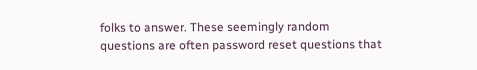folks to answer. These seemingly random questions are often password reset questions that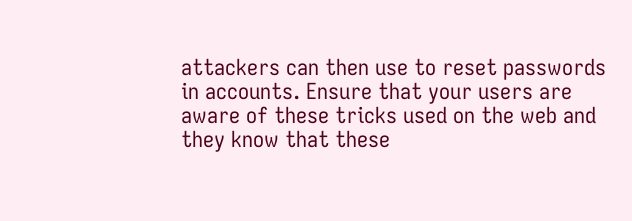attackers can then use to reset passwords in accounts. Ensure that your users are aware of these tricks used on the web and they know that these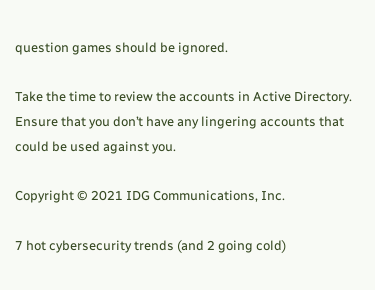question games should be ignored.

Take the time to review the accounts in Active Directory. Ensure that you don’t have any lingering accounts that could be used against you.

Copyright © 2021 IDG Communications, Inc.

7 hot cybersecurity trends (and 2 going cold)